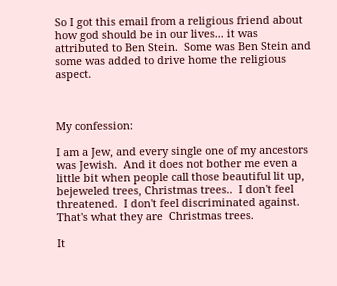So I got this email from a religious friend about how god should be in our lives... it was attributed to Ben Stein.  Some was Ben Stein and some was added to drive home the religious aspect.



My confession:

I am a Jew, and every single one of my ancestors was Jewish.  And it does not bother me even a little bit when people call those beautiful lit up, bejeweled trees, Christmas trees..  I don't feel threatened.  I don't feel discriminated against. That's what they are  Christmas trees.

It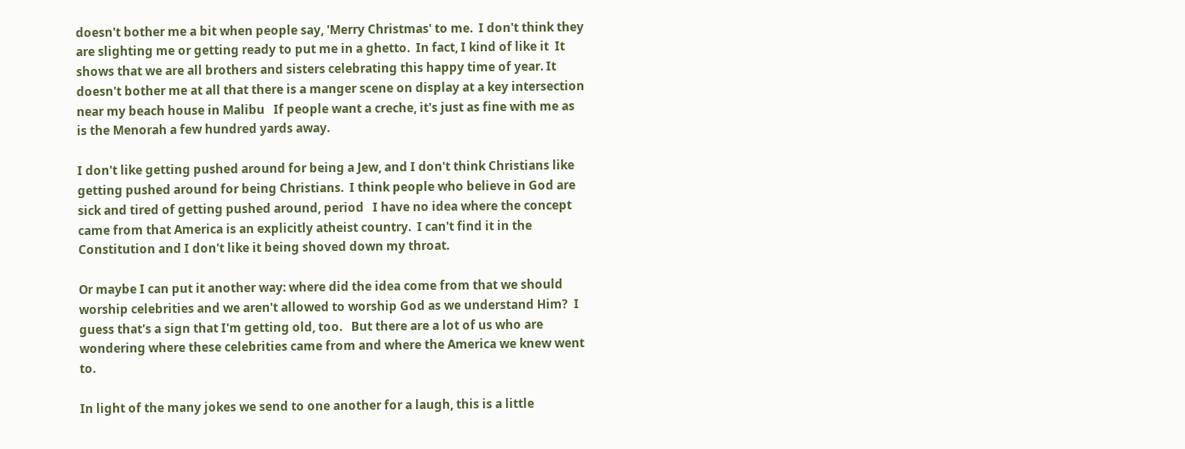doesn't bother me a bit when people say, 'Merry Christmas' to me.  I don't think they are slighting me or getting ready to put me in a ghetto.  In fact, I kind of like it  It shows that we are all brothers and sisters celebrating this happy time of year. It doesn't bother me at all that there is a manger scene on display at a key intersection near my beach house in Malibu   If people want a creche, it's just as fine with me as is the Menorah a few hundred yards away.

I don't like getting pushed around for being a Jew, and I don't think Christians like getting pushed around for being Christians.  I think people who believe in God are sick and tired of getting pushed around, period   I have no idea where the concept came from that America is an explicitly atheist country.  I can't find it in the Constitution and I don't like it being shoved down my throat.

Or maybe I can put it another way: where did the idea come from that we should worship celebrities and we aren't allowed to worship God as we understand Him?  I guess that's a sign that I'm getting old, too.   But there are a lot of us who are wondering where these celebrities came from and where the America we knew went to.

In light of the many jokes we send to one another for a laugh, this is a little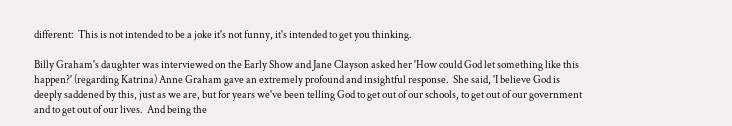different:  This is not intended to be a joke it's not funny, it's intended to get you thinking.

Billy Graham's daughter was interviewed on the Early Show and Jane Clayson asked her 'How could God let something like this happen?' (regarding Katrina) Anne Graham gave an extremely profound and insightful response.  She said, 'I believe God is deeply saddened by this, just as we are, but for years we've been telling God to get out of our schools, to get out of our government and to get out of our lives.  And being the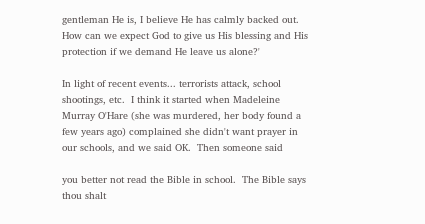gentleman He is, I believe He has calmly backed out.  How can we expect God to give us His blessing and His protection if we demand He leave us alone?'

In light of recent events... terrorists attack, school shootings, etc.  I think it started when Madeleine Murray O'Hare (she was murdered, her body found a few years ago) complained she didn't want prayer in our schools, and we said OK.  Then someone said

you better not read the Bible in school.  The Bible says thou shalt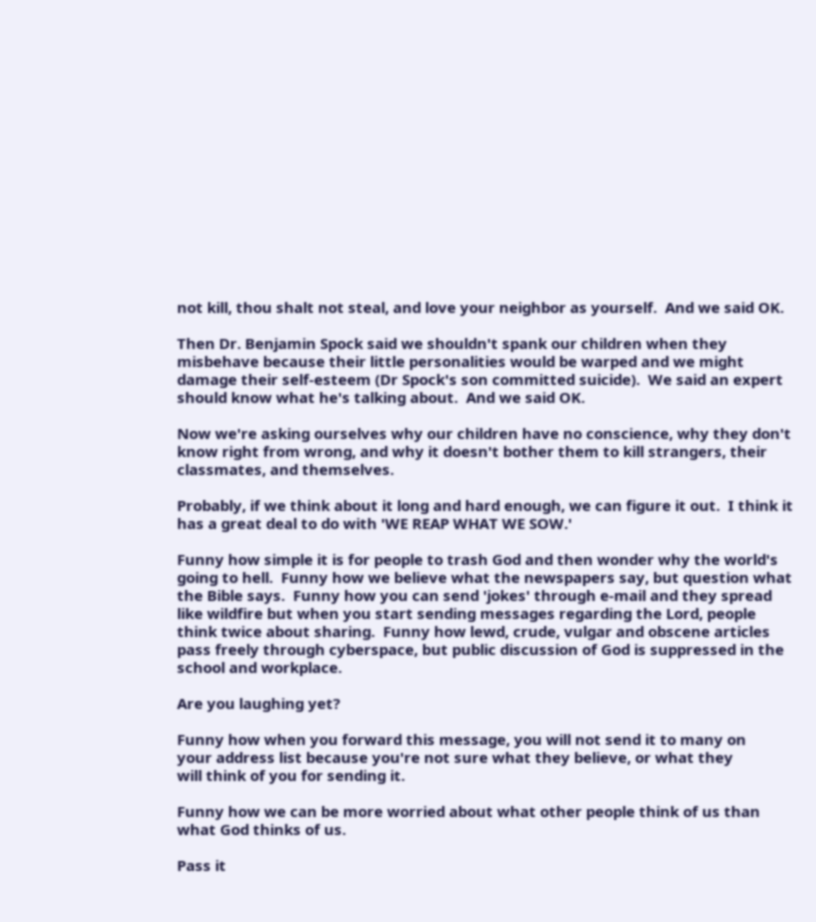not kill, thou shalt not steal, and love your neighbor as yourself.  And we said OK.

Then Dr. Benjamin Spock said we shouldn't spank our children when they misbehave because their little personalities would be warped and we might damage their self-esteem (Dr Spock's son committed suicide).  We said an expert should know what he's talking about.  And we said OK.

Now we're asking ourselves why our children have no conscience, why they don't know right from wrong, and why it doesn't bother them to kill strangers, their classmates, and themselves.

Probably, if we think about it long and hard enough, we can figure it out.  I think it has a great deal to do with 'WE REAP WHAT WE SOW.'

Funny how simple it is for people to trash God and then wonder why the world's going to hell.  Funny how we believe what the newspapers say, but question what the Bible says.  Funny how you can send 'jokes' through e-mail and they spread like wildfire but when you start sending messages regarding the Lord, people think twice about sharing.  Funny how lewd, crude, vulgar and obscene articles pass freely through cyberspace, but public discussion of God is suppressed in the school and workplace.

Are you laughing yet?

Funny how when you forward this message, you will not send it to many on
your address list because you're not sure what they believe, or what they
will think of you for sending it.

Funny how we can be more worried about what other people think of us than what God thinks of us.

Pass it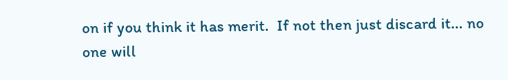on if you think it has merit.  If not then just discard it... no one will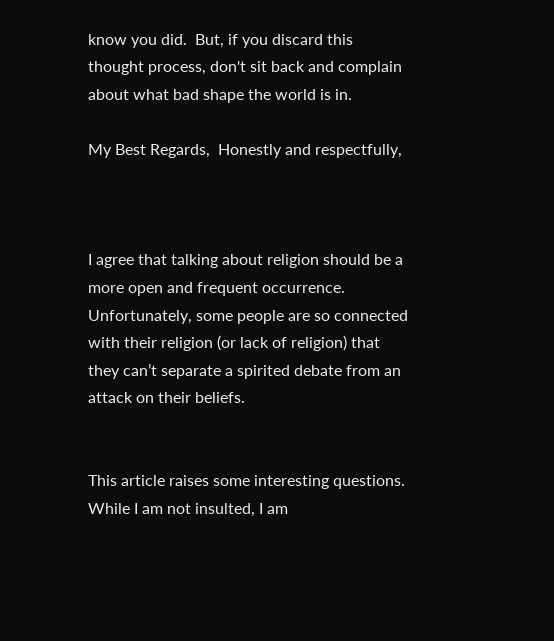know you did.  But, if you discard this thought process, don't sit back and complain about what bad shape the world is in.

My Best Regards,  Honestly and respectfully,



I agree that talking about religion should be a more open and frequent occurrence.   Unfortunately, some people are so connected with their religion (or lack of religion) that they can’t separate a spirited debate from an attack on their beliefs.


This article raises some interesting questions.  While I am not insulted, I am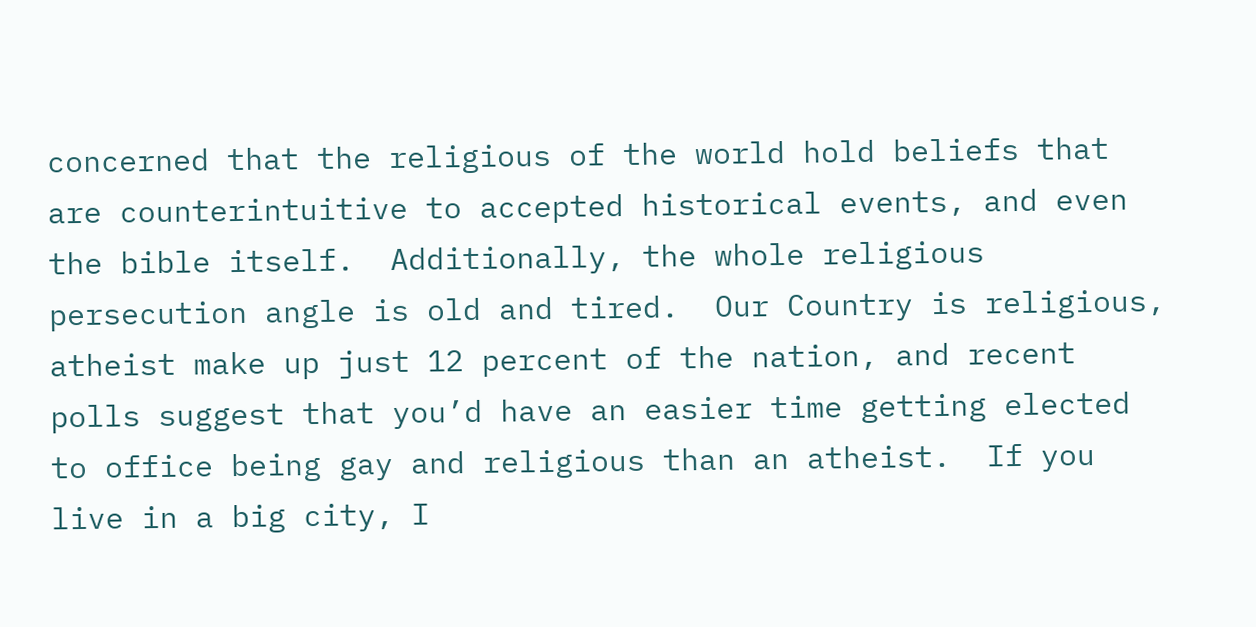concerned that the religious of the world hold beliefs that are counterintuitive to accepted historical events, and even the bible itself.  Additionally, the whole religious persecution angle is old and tired.  Our Country is religious, atheist make up just 12 percent of the nation, and recent polls suggest that you’d have an easier time getting elected to office being gay and religious than an atheist.  If you live in a big city, I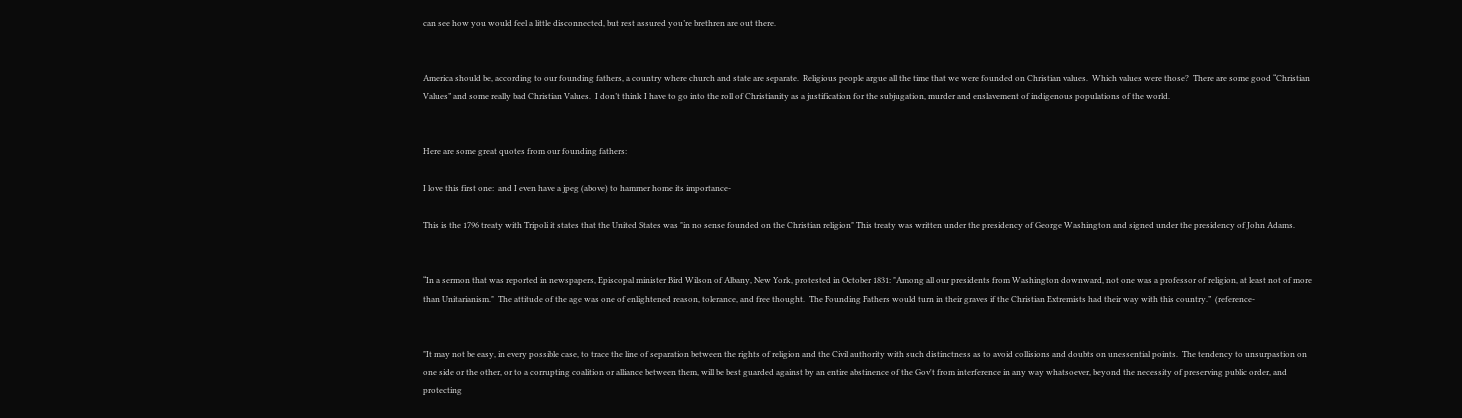can see how you would feel a little disconnected, but rest assured you’re brethren are out there.


America should be, according to our founding fathers, a country where church and state are separate.  Religious people argue all the time that we were founded on Christian values.  Which values were those?  There are some good “Christian Values” and some really bad Christian Values.  I don’t think I have to go into the roll of Christianity as a justification for the subjugation, murder and enslavement of indigenous populations of the world.


Here are some great quotes from our founding fathers:

I love this first one:  and I even have a jpeg (above) to hammer home its importance-

This is the 1796 treaty with Tripoli it states that the United States was "in no sense founded on the Christian religion" This treaty was written under the presidency of George Washington and signed under the presidency of John Adams.


“In a sermon that was reported in newspapers, Episcopal minister Bird Wilson of Albany, New York, protested in October 1831: "Among all our presidents from Washington downward, not one was a professor of religion, at least not of more than Unitarianism."  The attitude of the age was one of enlightened reason, tolerance, and free thought.  The Founding Fathers would turn in their graves if the Christian Extremists had their way with this country.”  (reference-


"It may not be easy, in every possible case, to trace the line of separation between the rights of religion and the Civil authority with such distinctness as to avoid collisions and doubts on unessential points.  The tendency to unsurpastion on one side or the other, or to a corrupting coalition or alliance between them, will be best guarded against by an entire abstinence of the Gov't from interference in any way whatsoever, beyond the necessity of preserving public order, and protecting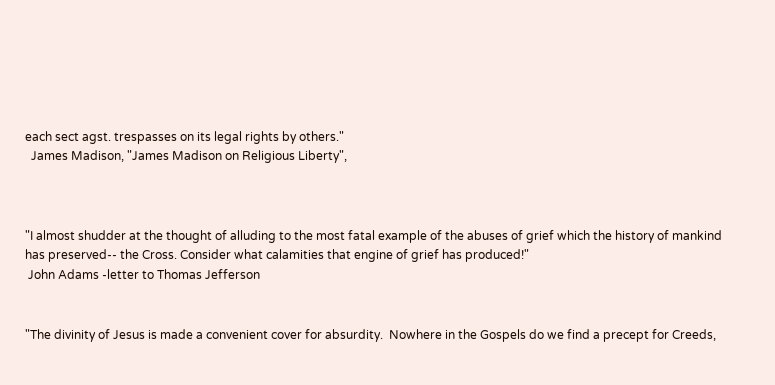each sect agst. trespasses on its legal rights by others."
  James Madison, "James Madison on Religious Liberty",



"I almost shudder at the thought of alluding to the most fatal example of the abuses of grief which the history of mankind has preserved-- the Cross. Consider what calamities that engine of grief has produced!"
 John Adams -letter to Thomas Jefferson


"The divinity of Jesus is made a convenient cover for absurdity.  Nowhere in the Gospels do we find a precept for Creeds,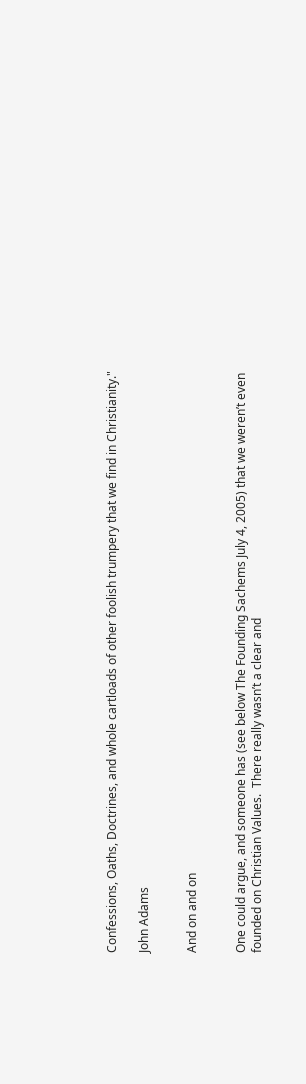Confessions, Oaths, Doctrines, and whole cartloads of other foolish trumpery that we find in Christianity."

John Adams


And on and on


One could argue, and someone has (see below The Founding Sachems July 4, 2005) that we weren’t even founded on Christian Values.  There really wasn’t a clear and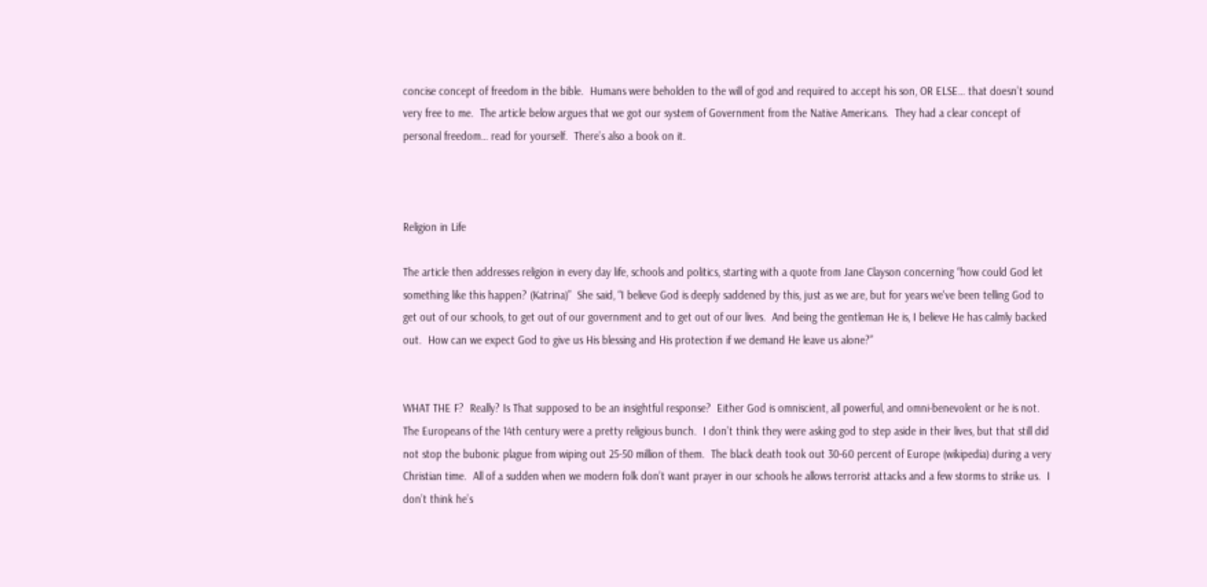concise concept of freedom in the bible.  Humans were beholden to the will of god and required to accept his son, OR ELSE… that doesn’t sound very free to me.  The article below argues that we got our system of Government from the Native Americans.  They had a clear concept of personal freedom… read for yourself.  There’s also a book on it.



Religion in Life

The article then addresses religion in every day life, schools and politics, starting with a quote from Jane Clayson concerning “how could God let something like this happen? (Katrina)”  She said, “I believe God is deeply saddened by this, just as we are, but for years we've been telling God to get out of our schools, to get out of our government and to get out of our lives.  And being the gentleman He is, I believe He has calmly backed out.  How can we expect God to give us His blessing and His protection if we demand He leave us alone?”


WHAT THE F?  Really? Is That supposed to be an insightful response?  Either God is omniscient, all powerful, and omni-benevolent or he is not.  The Europeans of the 14th century were a pretty religious bunch.  I don’t think they were asking god to step aside in their lives, but that still did not stop the bubonic plague from wiping out 25-50 million of them.  The black death took out 30-60 percent of Europe (wikipedia) during a very Christian time.  All of a sudden when we modern folk don’t want prayer in our schools he allows terrorist attacks and a few storms to strike us.  I don’t think he’s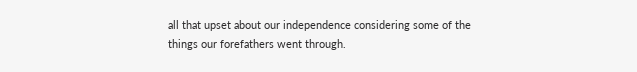all that upset about our independence considering some of the things our forefathers went through.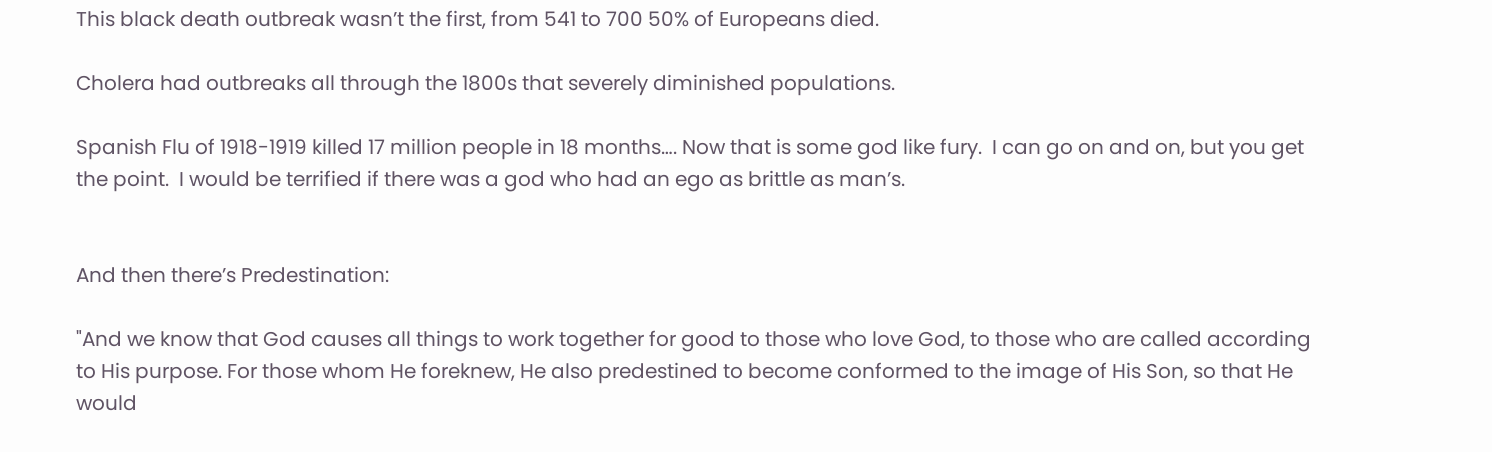This black death outbreak wasn’t the first, from 541 to 700 50% of Europeans died.

Cholera had outbreaks all through the 1800s that severely diminished populations.

Spanish Flu of 1918-1919 killed 17 million people in 18 months…. Now that is some god like fury.  I can go on and on, but you get the point.  I would be terrified if there was a god who had an ego as brittle as man’s.


And then there’s Predestination:

"And we know that God causes all things to work together for good to those who love God, to those who are called according to His purpose. For those whom He foreknew, He also predestined to become conformed to the image of His Son, so that He would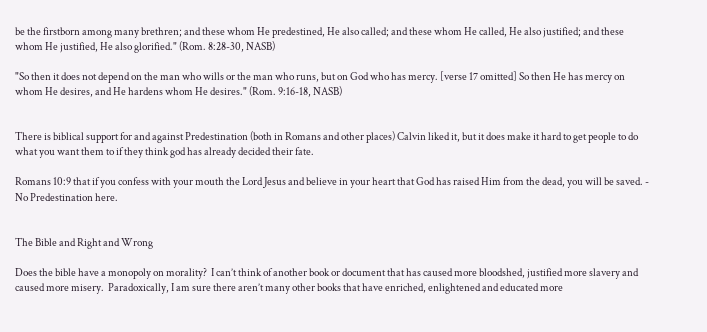be the firstborn among many brethren; and these whom He predestined, He also called; and these whom He called, He also justified; and these whom He justified, He also glorified." (Rom. 8:28-30, NASB)

"So then it does not depend on the man who wills or the man who runs, but on God who has mercy. [verse 17 omitted] So then He has mercy on whom He desires, and He hardens whom He desires." (Rom. 9:16-18, NASB)


There is biblical support for and against Predestination (both in Romans and other places) Calvin liked it, but it does make it hard to get people to do what you want them to if they think god has already decided their fate.

Romans 10:9 that if you confess with your mouth the Lord Jesus and believe in your heart that God has raised Him from the dead, you will be saved. - No Predestination here.


The Bible and Right and Wrong

Does the bible have a monopoly on morality?  I can’t think of another book or document that has caused more bloodshed, justified more slavery and caused more misery.  Paradoxically, I am sure there aren’t many other books that have enriched, enlightened and educated more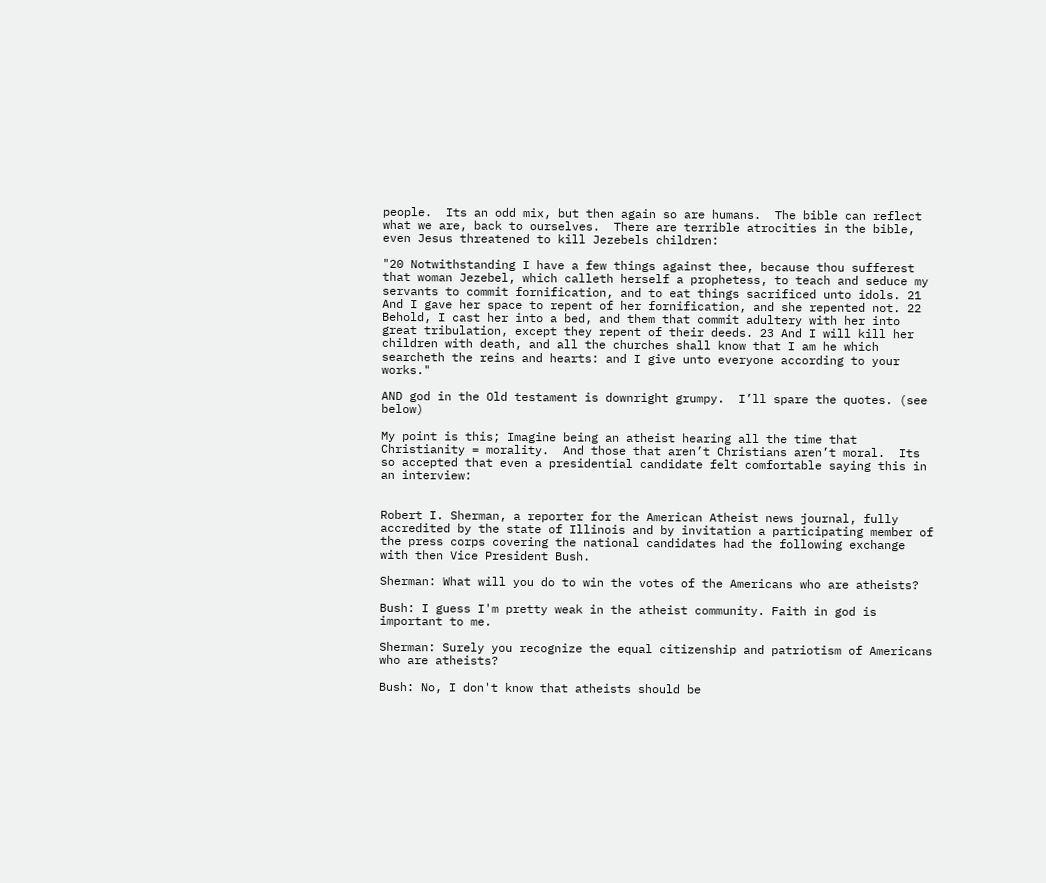people.  Its an odd mix, but then again so are humans.  The bible can reflect what we are, back to ourselves.  There are terrible atrocities in the bible, even Jesus threatened to kill Jezebels children:

"20 Notwithstanding I have a few things against thee, because thou sufferest that woman Jezebel, which calleth herself a prophetess, to teach and seduce my servants to commit fornification, and to eat things sacrificed unto idols. 21 And I gave her space to repent of her fornification, and she repented not. 22 Behold, I cast her into a bed, and them that commit adultery with her into great tribulation, except they repent of their deeds. 23 And I will kill her children with death, and all the churches shall know that I am he which searcheth the reins and hearts: and I give unto everyone according to your works."

AND god in the Old testament is downright grumpy.  I’ll spare the quotes. (see below)

My point is this; Imagine being an atheist hearing all the time that Christianity = morality.  And those that aren’t Christians aren’t moral.  Its so accepted that even a presidential candidate felt comfortable saying this in an interview:


Robert I. Sherman, a reporter for the American Atheist news journal, fully accredited by the state of Illinois and by invitation a participating member of the press corps covering the national candidates had the following exchange with then Vice President Bush.

Sherman: What will you do to win the votes of the Americans who are atheists?

Bush: I guess I'm pretty weak in the atheist community. Faith in god is important to me.

Sherman: Surely you recognize the equal citizenship and patriotism of Americans who are atheists?

Bush: No, I don't know that atheists should be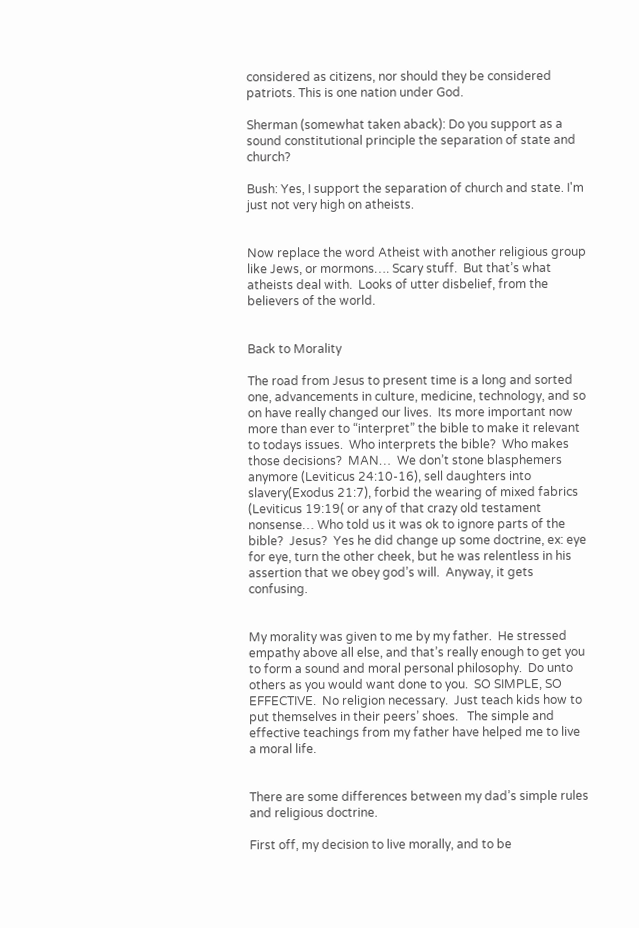considered as citizens, nor should they be considered patriots. This is one nation under God.

Sherman (somewhat taken aback): Do you support as a sound constitutional principle the separation of state and church?

Bush: Yes, I support the separation of church and state. I'm just not very high on atheists.


Now replace the word Atheist with another religious group like Jews, or mormons…. Scary stuff.  But that’s what atheists deal with.  Looks of utter disbelief, from the believers of the world.


Back to Morality

The road from Jesus to present time is a long and sorted one, advancements in culture, medicine, technology, and so on have really changed our lives.  Its more important now more than ever to “interpret” the bible to make it relevant to todays issues.  Who interprets the bible?  Who makes those decisions?  MAN…  We don’t stone blasphemers anymore (Leviticus 24:10-16), sell daughters into slavery(Exodus 21:7), forbid the wearing of mixed fabrics (Leviticus 19:19( or any of that crazy old testament nonsense… Who told us it was ok to ignore parts of the bible?  Jesus?  Yes he did change up some doctrine, ex: eye for eye, turn the other cheek, but he was relentless in his assertion that we obey god’s will.  Anyway, it gets confusing.


My morality was given to me by my father.  He stressed empathy above all else, and that’s really enough to get you to form a sound and moral personal philosophy.  Do unto others as you would want done to you.  SO SIMPLE, SO EFFECTIVE.  No religion necessary.  Just teach kids how to put themselves in their peers’ shoes.   The simple and effective teachings from my father have helped me to live a moral life.


There are some differences between my dad’s simple rules and religious doctrine.

First off, my decision to live morally, and to be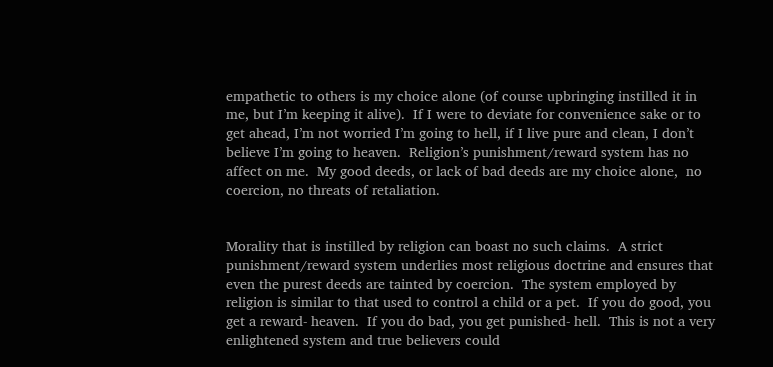empathetic to others is my choice alone (of course upbringing instilled it in me, but I’m keeping it alive).  If I were to deviate for convenience sake or to get ahead, I’m not worried I’m going to hell, if I live pure and clean, I don’t believe I’m going to heaven.  Religion’s punishment/reward system has no affect on me.  My good deeds, or lack of bad deeds are my choice alone,  no coercion, no threats of retaliation.


Morality that is instilled by religion can boast no such claims.  A strict punishment/reward system underlies most religious doctrine and ensures that even the purest deeds are tainted by coercion.  The system employed by religion is similar to that used to control a child or a pet.  If you do good, you get a reward- heaven.  If you do bad, you get punished- hell.  This is not a very enlightened system and true believers could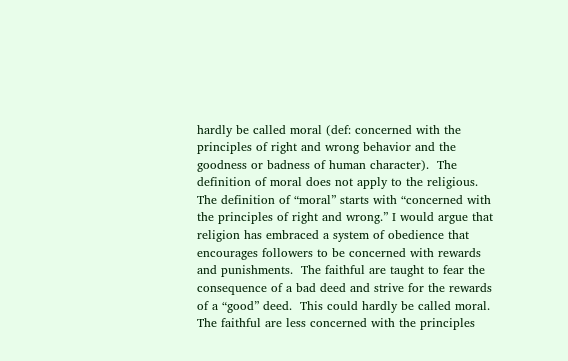hardly be called moral (def: concerned with the principles of right and wrong behavior and the goodness or badness of human character).  The definition of moral does not apply to the religious.  The definition of “moral” starts with “concerned with the principles of right and wrong.” I would argue that religion has embraced a system of obedience that encourages followers to be concerned with rewards and punishments.  The faithful are taught to fear the consequence of a bad deed and strive for the rewards of a “good” deed.  This could hardly be called moral.  The faithful are less concerned with the principles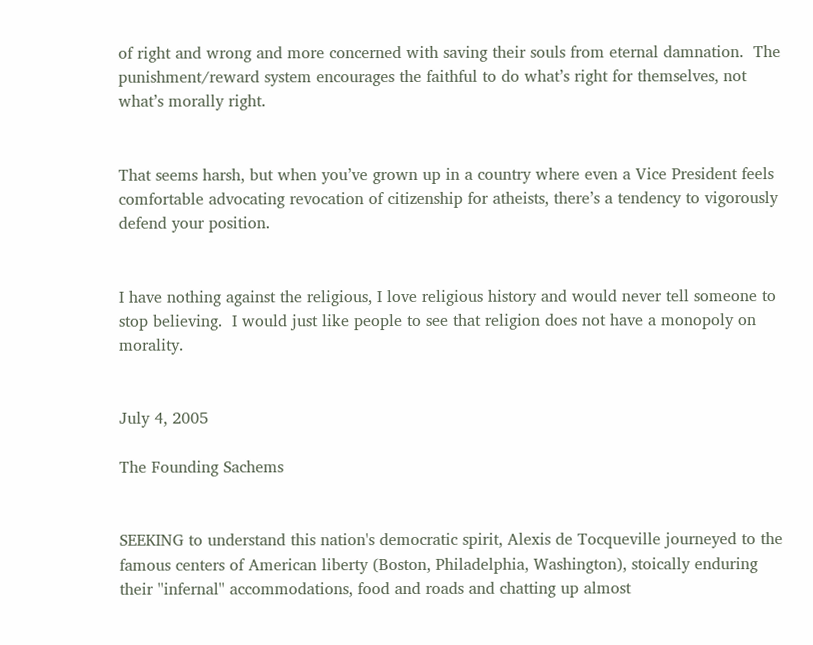of right and wrong and more concerned with saving their souls from eternal damnation.  The punishment/reward system encourages the faithful to do what’s right for themselves, not what’s morally right.


That seems harsh, but when you’ve grown up in a country where even a Vice President feels comfortable advocating revocation of citizenship for atheists, there’s a tendency to vigorously defend your position.


I have nothing against the religious, I love religious history and would never tell someone to stop believing.  I would just like people to see that religion does not have a monopoly on morality.


July 4, 2005

The Founding Sachems


SEEKING to understand this nation's democratic spirit, Alexis de Tocqueville journeyed to the famous centers of American liberty (Boston, Philadelphia, Washington), stoically enduring their ''infernal'' accommodations, food and roads and chatting up almost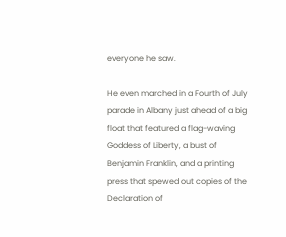everyone he saw.

He even marched in a Fourth of July parade in Albany just ahead of a big float that featured a flag-waving Goddess of Liberty, a bust of Benjamin Franklin, and a printing press that spewed out copies of the Declaration of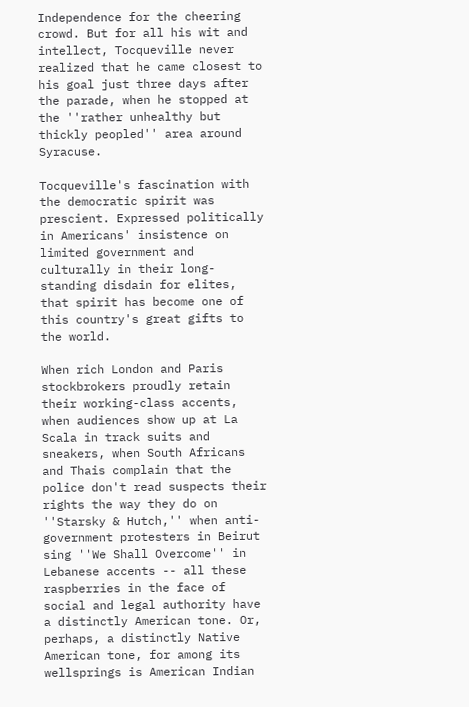Independence for the cheering crowd. But for all his wit and intellect, Tocqueville never realized that he came closest to his goal just three days after the parade, when he stopped at the ''rather unhealthy but thickly peopled'' area around Syracuse.

Tocqueville's fascination with the democratic spirit was prescient. Expressed politically in Americans' insistence on limited government and culturally in their long-standing disdain for elites, that spirit has become one of this country's great gifts to the world.

When rich London and Paris stockbrokers proudly retain their working-class accents, when audiences show up at La Scala in track suits and sneakers, when South Africans and Thais complain that the police don't read suspects their rights the way they do on ''Starsky & Hutch,'' when anti-government protesters in Beirut sing ''We Shall Overcome'' in Lebanese accents -- all these raspberries in the face of social and legal authority have a distinctly American tone. Or, perhaps, a distinctly Native American tone, for among its wellsprings is American Indian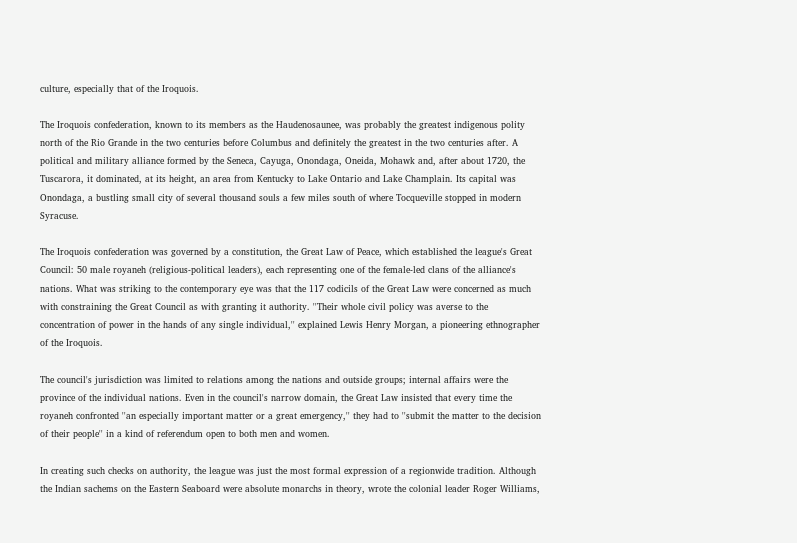culture, especially that of the Iroquois.

The Iroquois confederation, known to its members as the Haudenosaunee, was probably the greatest indigenous polity north of the Rio Grande in the two centuries before Columbus and definitely the greatest in the two centuries after. A political and military alliance formed by the Seneca, Cayuga, Onondaga, Oneida, Mohawk and, after about 1720, the Tuscarora, it dominated, at its height, an area from Kentucky to Lake Ontario and Lake Champlain. Its capital was Onondaga, a bustling small city of several thousand souls a few miles south of where Tocqueville stopped in modern Syracuse.

The Iroquois confederation was governed by a constitution, the Great Law of Peace, which established the league's Great Council: 50 male royaneh (religious-political leaders), each representing one of the female-led clans of the alliance's nations. What was striking to the contemporary eye was that the 117 codicils of the Great Law were concerned as much with constraining the Great Council as with granting it authority. ''Their whole civil policy was averse to the concentration of power in the hands of any single individual,'' explained Lewis Henry Morgan, a pioneering ethnographer of the Iroquois.

The council's jurisdiction was limited to relations among the nations and outside groups; internal affairs were the province of the individual nations. Even in the council's narrow domain, the Great Law insisted that every time the royaneh confronted ''an especially important matter or a great emergency,'' they had to ''submit the matter to the decision of their people'' in a kind of referendum open to both men and women.

In creating such checks on authority, the league was just the most formal expression of a regionwide tradition. Although the Indian sachems on the Eastern Seaboard were absolute monarchs in theory, wrote the colonial leader Roger Williams,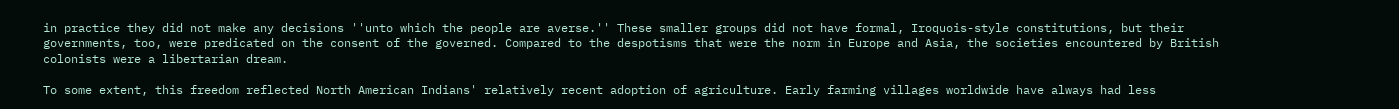in practice they did not make any decisions ''unto which the people are averse.'' These smaller groups did not have formal, Iroquois-style constitutions, but their governments, too, were predicated on the consent of the governed. Compared to the despotisms that were the norm in Europe and Asia, the societies encountered by British colonists were a libertarian dream.

To some extent, this freedom reflected North American Indians' relatively recent adoption of agriculture. Early farming villages worldwide have always had less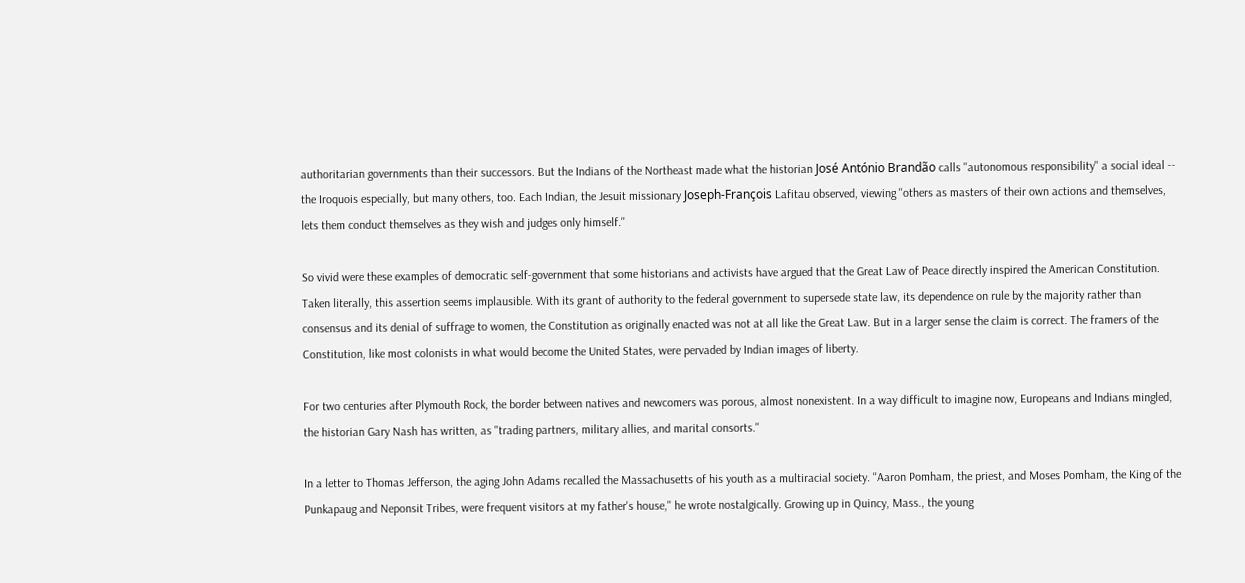authoritarian governments than their successors. But the Indians of the Northeast made what the historian José António Brandão calls ''autonomous responsibility'' a social ideal -- the Iroquois especially, but many others, too. Each Indian, the Jesuit missionary Joseph-François Lafitau observed, viewing ''others as masters of their own actions and themselves, lets them conduct themselves as they wish and judges only himself.''

So vivid were these examples of democratic self-government that some historians and activists have argued that the Great Law of Peace directly inspired the American Constitution. Taken literally, this assertion seems implausible. With its grant of authority to the federal government to supersede state law, its dependence on rule by the majority rather than consensus and its denial of suffrage to women, the Constitution as originally enacted was not at all like the Great Law. But in a larger sense the claim is correct. The framers of the Constitution, like most colonists in what would become the United States, were pervaded by Indian images of liberty.

For two centuries after Plymouth Rock, the border between natives and newcomers was porous, almost nonexistent. In a way difficult to imagine now, Europeans and Indians mingled, the historian Gary Nash has written, as ''trading partners, military allies, and marital consorts.''

In a letter to Thomas Jefferson, the aging John Adams recalled the Massachusetts of his youth as a multiracial society. ''Aaron Pomham, the priest, and Moses Pomham, the King of the Punkapaug and Neponsit Tribes, were frequent visitors at my father's house,'' he wrote nostalgically. Growing up in Quincy, Mass., the young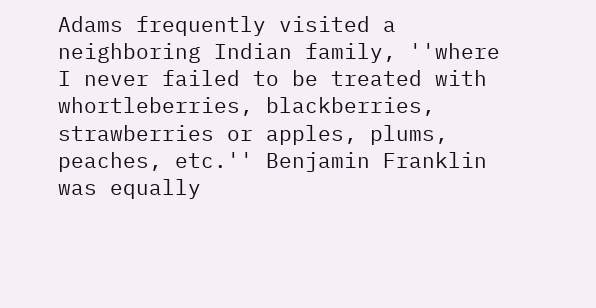Adams frequently visited a neighboring Indian family, ''where I never failed to be treated with whortleberries, blackberries, strawberries or apples, plums, peaches, etc.'' Benjamin Franklin was equally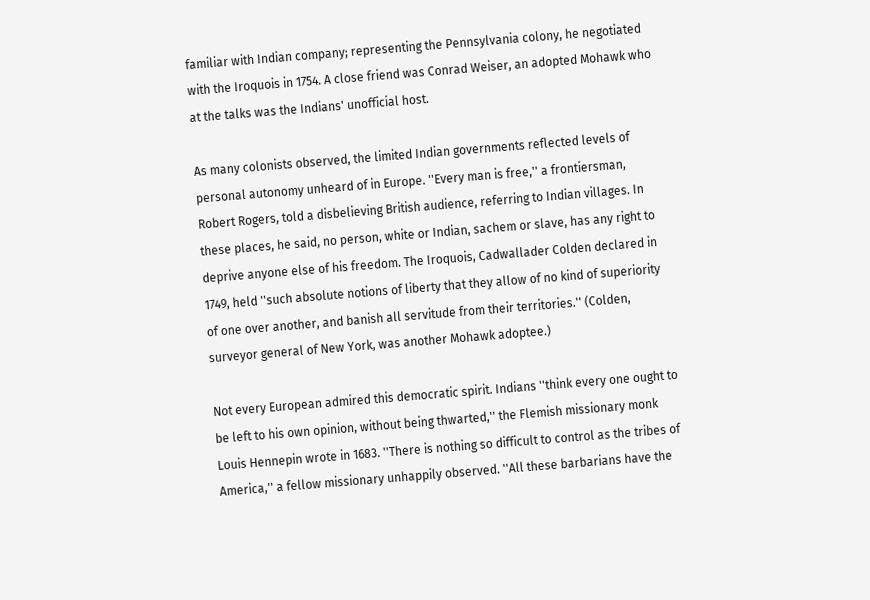familiar with Indian company; representing the Pennsylvania colony, he negotiated with the Iroquois in 1754. A close friend was Conrad Weiser, an adopted Mohawk who at the talks was the Indians' unofficial host.

As many colonists observed, the limited Indian governments reflected levels of personal autonomy unheard of in Europe. ''Every man is free,'' a frontiersman, Robert Rogers, told a disbelieving British audience, referring to Indian villages. In these places, he said, no person, white or Indian, sachem or slave, has any right to deprive anyone else of his freedom. The Iroquois, Cadwallader Colden declared in 1749, held ''such absolute notions of liberty that they allow of no kind of superiority of one over another, and banish all servitude from their territories.'' (Colden, surveyor general of New York, was another Mohawk adoptee.)

Not every European admired this democratic spirit. Indians ''think every one ought to be left to his own opinion, without being thwarted,'' the Flemish missionary monk Louis Hennepin wrote in 1683. ''There is nothing so difficult to control as the tribes of America,'' a fellow missionary unhappily observed. ''All these barbarians have the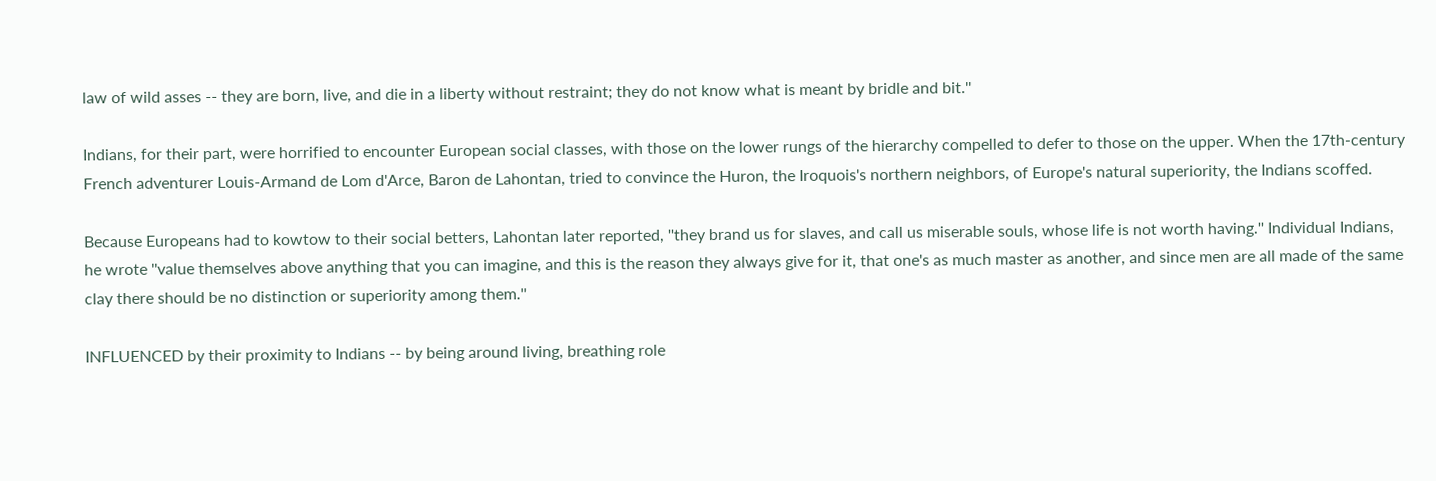law of wild asses -- they are born, live, and die in a liberty without restraint; they do not know what is meant by bridle and bit.''

Indians, for their part, were horrified to encounter European social classes, with those on the lower rungs of the hierarchy compelled to defer to those on the upper. When the 17th-century French adventurer Louis-Armand de Lom d'Arce, Baron de Lahontan, tried to convince the Huron, the Iroquois's northern neighbors, of Europe's natural superiority, the Indians scoffed.

Because Europeans had to kowtow to their social betters, Lahontan later reported, ''they brand us for slaves, and call us miserable souls, whose life is not worth having.'' Individual Indians, he wrote ''value themselves above anything that you can imagine, and this is the reason they always give for it, that one's as much master as another, and since men are all made of the same clay there should be no distinction or superiority among them.''

INFLUENCED by their proximity to Indians -- by being around living, breathing role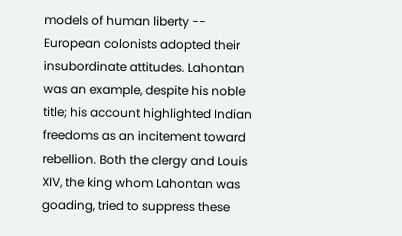models of human liberty -- European colonists adopted their insubordinate attitudes. Lahontan was an example, despite his noble title; his account highlighted Indian freedoms as an incitement toward rebellion. Both the clergy and Louis XIV, the king whom Lahontan was goading, tried to suppress these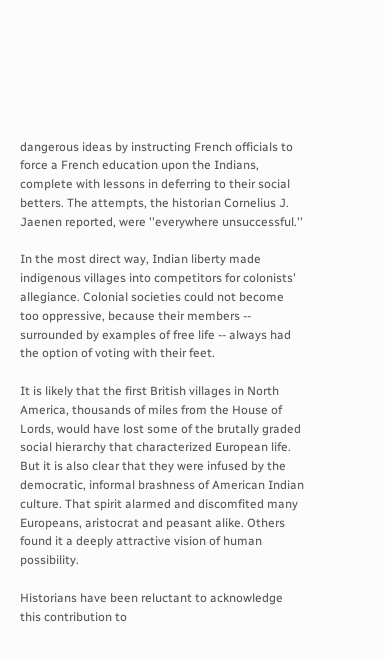dangerous ideas by instructing French officials to force a French education upon the Indians, complete with lessons in deferring to their social betters. The attempts, the historian Cornelius J. Jaenen reported, were ''everywhere unsuccessful.''

In the most direct way, Indian liberty made indigenous villages into competitors for colonists' allegiance. Colonial societies could not become too oppressive, because their members -- surrounded by examples of free life -- always had the option of voting with their feet.

It is likely that the first British villages in North America, thousands of miles from the House of Lords, would have lost some of the brutally graded social hierarchy that characterized European life. But it is also clear that they were infused by the democratic, informal brashness of American Indian culture. That spirit alarmed and discomfited many Europeans, aristocrat and peasant alike. Others found it a deeply attractive vision of human possibility.

Historians have been reluctant to acknowledge this contribution to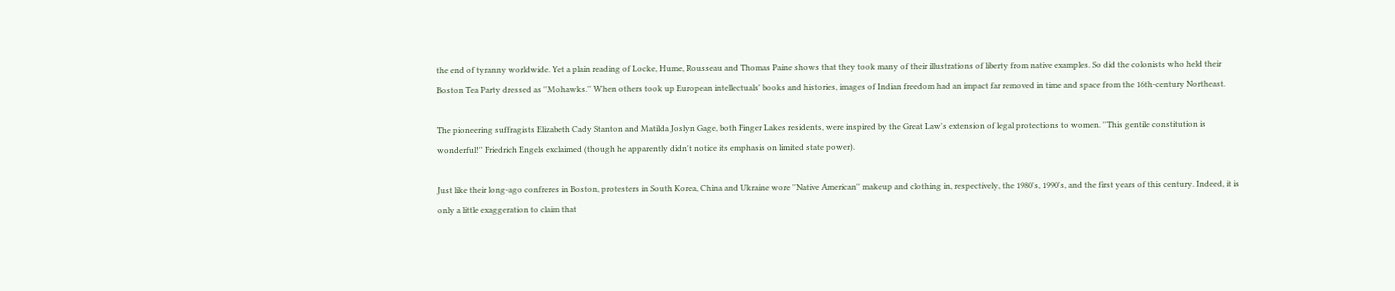the end of tyranny worldwide. Yet a plain reading of Locke, Hume, Rousseau and Thomas Paine shows that they took many of their illustrations of liberty from native examples. So did the colonists who held their Boston Tea Party dressed as ''Mohawks.'' When others took up European intellectuals' books and histories, images of Indian freedom had an impact far removed in time and space from the 16th-century Northeast.

The pioneering suffragists Elizabeth Cady Stanton and Matilda Joslyn Gage, both Finger Lakes residents, were inspired by the Great Law's extension of legal protections to women. ''This gentile constitution is wonderful!'' Friedrich Engels exclaimed (though he apparently didn't notice its emphasis on limited state power).

Just like their long-ago confreres in Boston, protesters in South Korea, China and Ukraine wore ''Native American'' makeup and clothing in, respectively, the 1980's, 1990's, and the first years of this century. Indeed, it is only a little exaggeration to claim that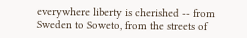everywhere liberty is cherished -- from Sweden to Soweto, from the streets of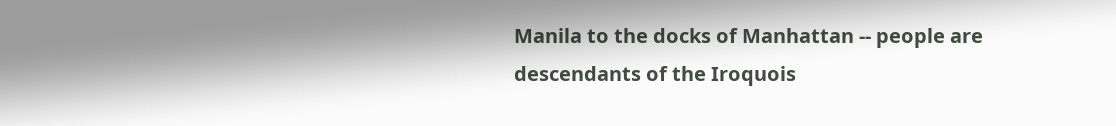Manila to the docks of Manhattan -- people are descendants of the Iroquois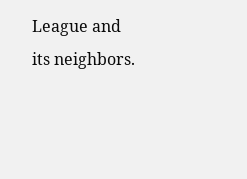League and its neighbors.